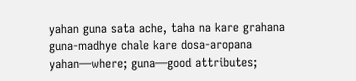yahan guna sata ache, taha na kare grahana
guna-madhye chale kare dosa-aropana
yahan—where; guna—good attributes;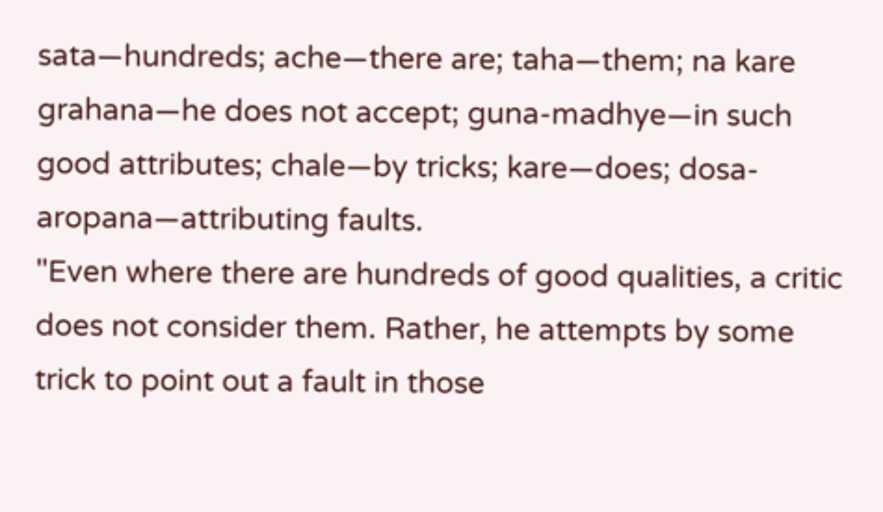sata—hundreds; ache—there are; taha—them; na kare grahana—he does not accept; guna-madhye—in such good attributes; chale—by tricks; kare—does; dosa-aropana—attributing faults.
"Even where there are hundreds of good qualities, a critic does not consider them. Rather, he attempts by some trick to point out a fault in those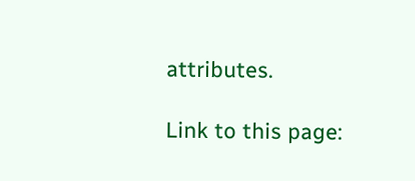attributes.

Link to this page: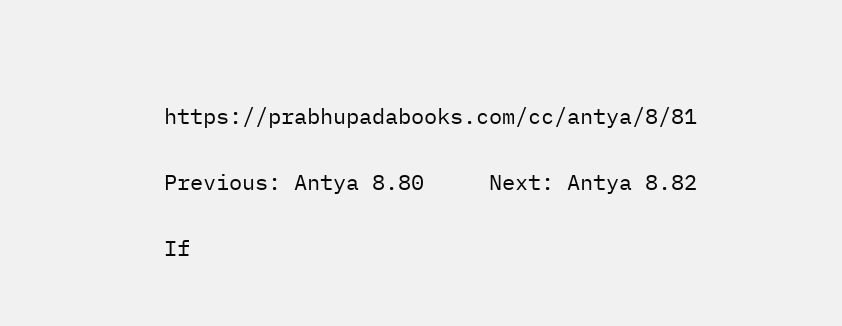https://prabhupadabooks.com/cc/antya/8/81

Previous: Antya 8.80     Next: Antya 8.82

If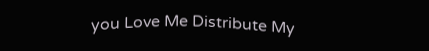you Love Me Distribute My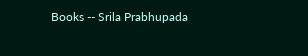Books -- Srila Prabhupada